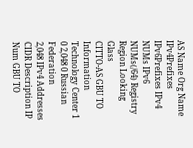AS Name Org Name IPv4Prefixes IPv6Prefixes IPv4 NUMs IPv6 NUMs(/64) Registry Region Looking Glass
CITTO-AS GBU TO Information Technology Center 1 0 2,048 0 Russian Federation
2,048 IPv4 Addresses
CIDR Description IP Num GBU TO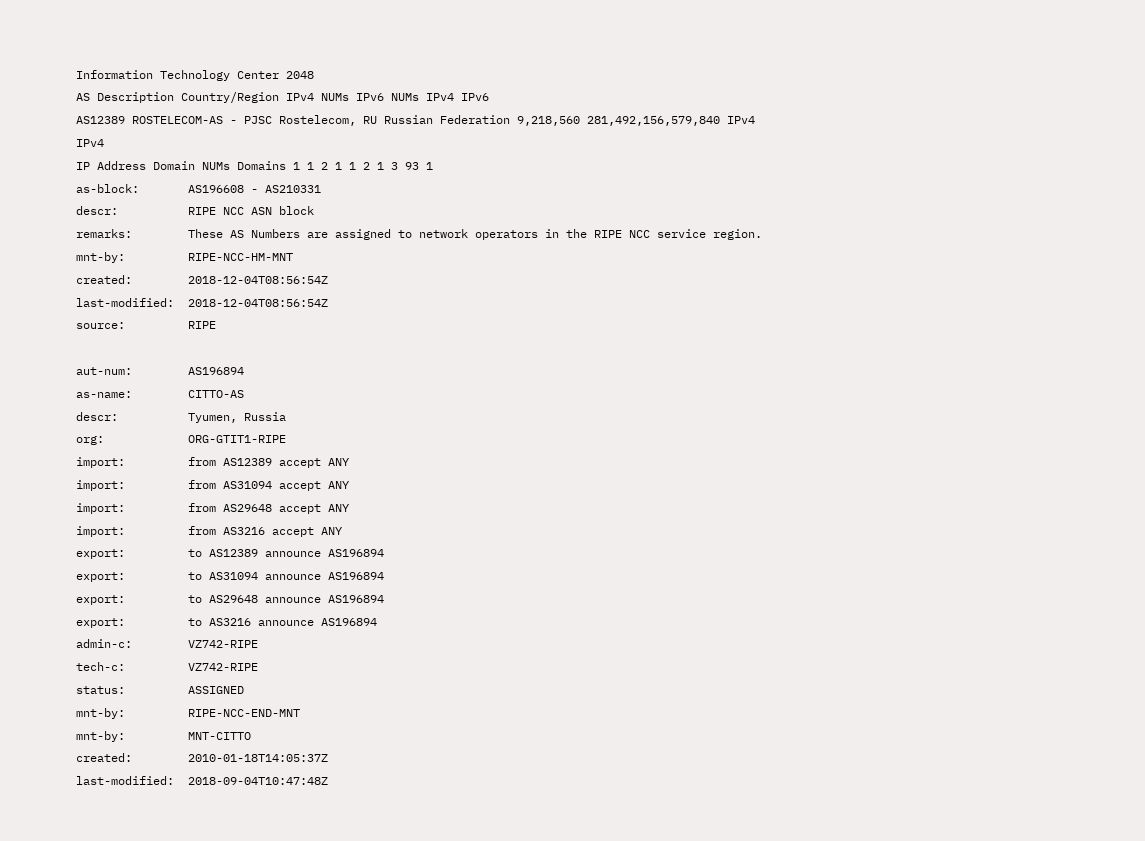Information Technology Center 2048
AS Description Country/Region IPv4 NUMs IPv6 NUMs IPv4 IPv6
AS12389 ROSTELECOM-AS - PJSC Rostelecom, RU Russian Federation 9,218,560 281,492,156,579,840 IPv4 IPv4
IP Address Domain NUMs Domains 1 1 2 1 1 2 1 3 93 1
as-block:       AS196608 - AS210331
descr:          RIPE NCC ASN block
remarks:        These AS Numbers are assigned to network operators in the RIPE NCC service region.
mnt-by:         RIPE-NCC-HM-MNT
created:        2018-12-04T08:56:54Z
last-modified:  2018-12-04T08:56:54Z
source:         RIPE

aut-num:        AS196894
as-name:        CITTO-AS
descr:          Tyumen, Russia
org:            ORG-GTIT1-RIPE
import:         from AS12389 accept ANY
import:         from AS31094 accept ANY
import:         from AS29648 accept ANY
import:         from AS3216 accept ANY
export:         to AS12389 announce AS196894
export:         to AS31094 announce AS196894
export:         to AS29648 announce AS196894
export:         to AS3216 announce AS196894
admin-c:        VZ742-RIPE
tech-c:         VZ742-RIPE
status:         ASSIGNED
mnt-by:         RIPE-NCC-END-MNT
mnt-by:         MNT-CITTO
created:        2010-01-18T14:05:37Z
last-modified:  2018-09-04T10:47:48Z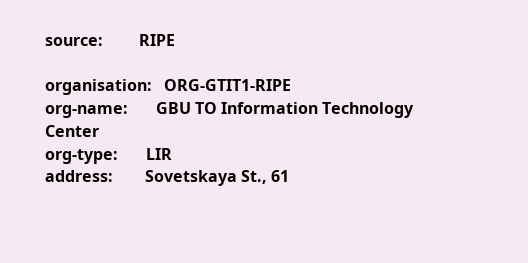source:         RIPE

organisation:   ORG-GTIT1-RIPE
org-name:       GBU TO Information Technology Center
org-type:       LIR
address:        Sovetskaya St., 61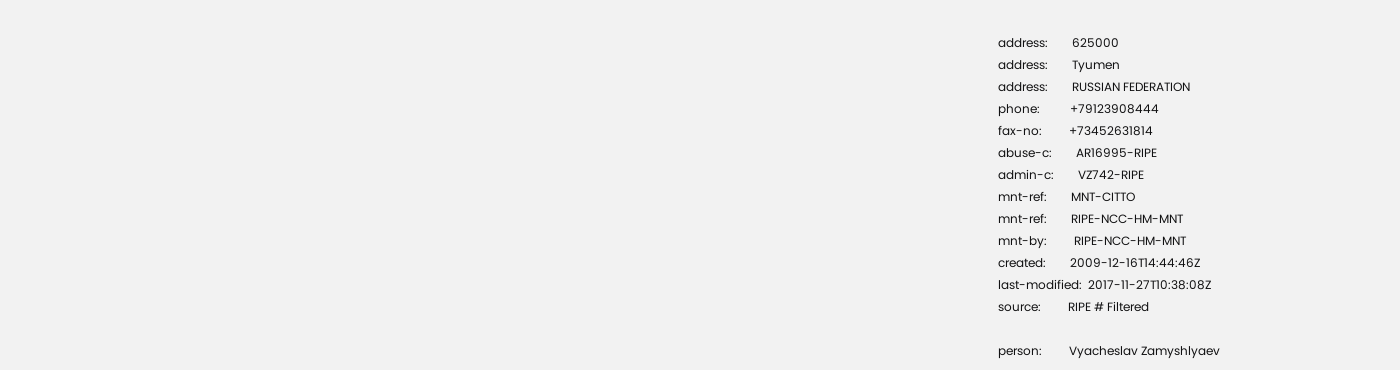address:        625000
address:        Tyumen
address:        RUSSIAN FEDERATION
phone:          +79123908444
fax-no:         +73452631814
abuse-c:        AR16995-RIPE
admin-c:        VZ742-RIPE
mnt-ref:        MNT-CITTO
mnt-ref:        RIPE-NCC-HM-MNT
mnt-by:         RIPE-NCC-HM-MNT
created:        2009-12-16T14:44:46Z
last-modified:  2017-11-27T10:38:08Z
source:         RIPE # Filtered

person:         Vyacheslav Zamyshlyaev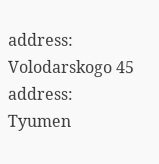address:        Volodarskogo 45
address:        Tyumen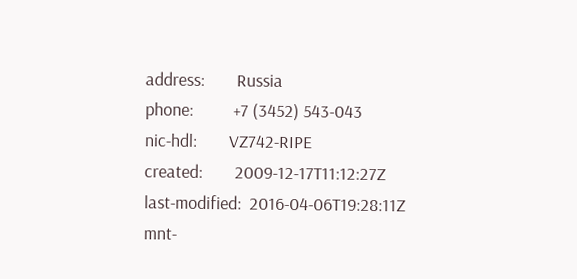address:        Russia
phone:          +7 (3452) 543-043
nic-hdl:        VZ742-RIPE
created:        2009-12-17T11:12:27Z
last-modified:  2016-04-06T19:28:11Z
mnt-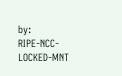by:         RIPE-NCC-LOCKED-MNT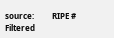source:         RIPE # Filtered